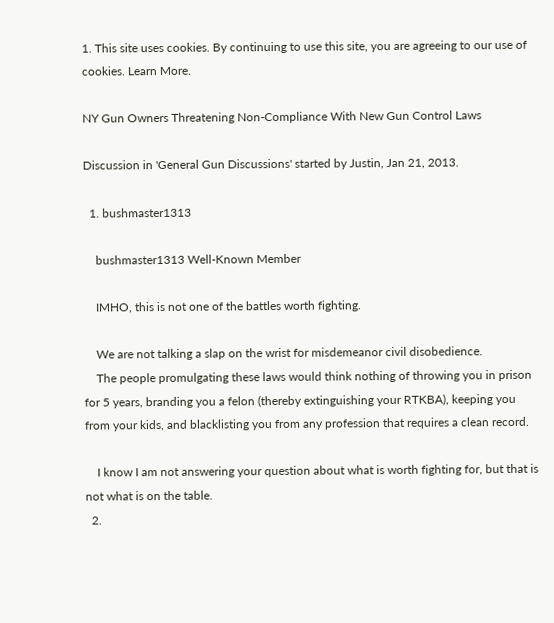1. This site uses cookies. By continuing to use this site, you are agreeing to our use of cookies. Learn More.

NY Gun Owners Threatening Non-Compliance With New Gun Control Laws

Discussion in 'General Gun Discussions' started by Justin, Jan 21, 2013.

  1. bushmaster1313

    bushmaster1313 Well-Known Member

    IMHO, this is not one of the battles worth fighting.

    We are not talking a slap on the wrist for misdemeanor civil disobedience.
    The people promulgating these laws would think nothing of throwing you in prison for 5 years, branding you a felon (thereby extinguishing your RTKBA), keeping you from your kids, and blacklisting you from any profession that requires a clean record.

    I know I am not answering your question about what is worth fighting for, but that is not what is on the table.
  2.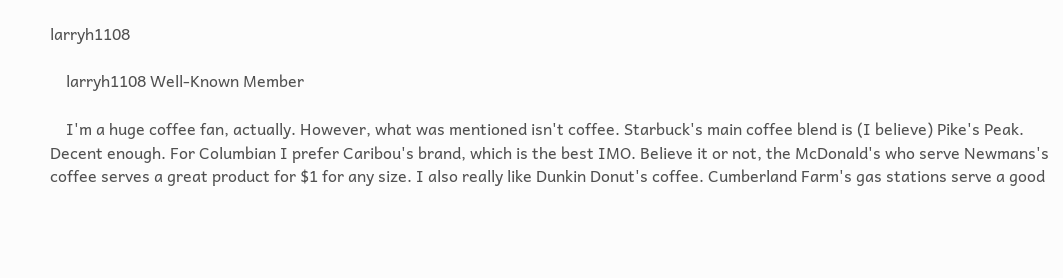larryh1108

    larryh1108 Well-Known Member

    I'm a huge coffee fan, actually. However, what was mentioned isn't coffee. Starbuck's main coffee blend is (I believe) Pike's Peak. Decent enough. For Columbian I prefer Caribou's brand, which is the best IMO. Believe it or not, the McDonald's who serve Newmans's coffee serves a great product for $1 for any size. I also really like Dunkin Donut's coffee. Cumberland Farm's gas stations serve a good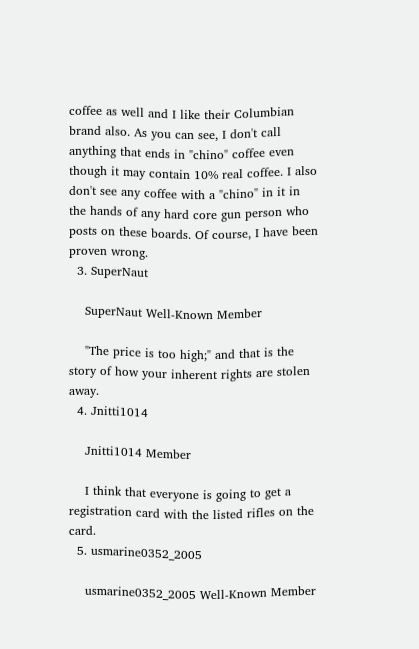coffee as well and I like their Columbian brand also. As you can see, I don't call anything that ends in "chino" coffee even though it may contain 10% real coffee. I also don't see any coffee with a "chino" in it in the hands of any hard core gun person who posts on these boards. Of course, I have been proven wrong.
  3. SuperNaut

    SuperNaut Well-Known Member

    "The price is too high;" and that is the story of how your inherent rights are stolen away.
  4. Jnitti1014

    Jnitti1014 Member

    I think that everyone is going to get a registration card with the listed rifles on the card.
  5. usmarine0352_2005

    usmarine0352_2005 Well-Known Member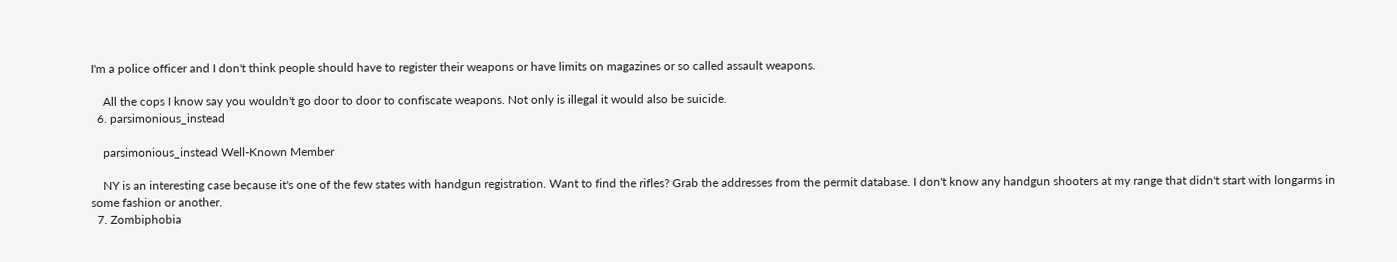I'm a police officer and I don't think people should have to register their weapons or have limits on magazines or so called assault weapons.

    All the cops I know say you wouldn't go door to door to confiscate weapons. Not only is illegal it would also be suicide.
  6. parsimonious_instead

    parsimonious_instead Well-Known Member

    NY is an interesting case because it's one of the few states with handgun registration. Want to find the rifles? Grab the addresses from the permit database. I don't know any handgun shooters at my range that didn't start with longarms in some fashion or another.
  7. Zombiphobia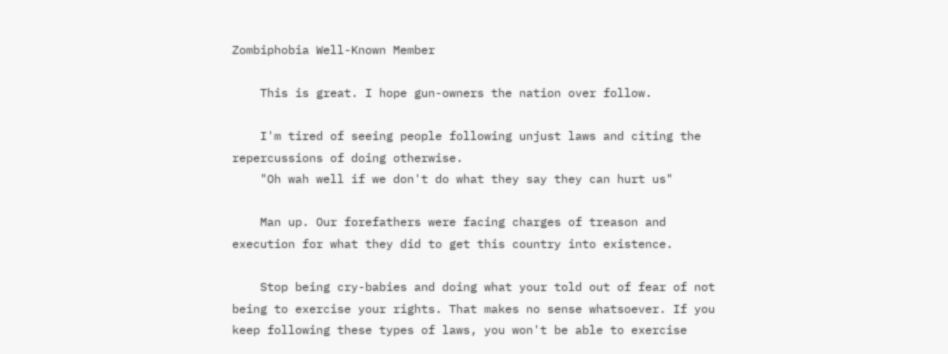Zombiphobia Well-Known Member

    This is great. I hope gun-owners the nation over follow.

    I'm tired of seeing people following unjust laws and citing the repercussions of doing otherwise.
    "Oh wah well if we don't do what they say they can hurt us"

    Man up. Our forefathers were facing charges of treason and execution for what they did to get this country into existence.

    Stop being cry-babies and doing what your told out of fear of not being to exercise your rights. That makes no sense whatsoever. If you keep following these types of laws, you won't be able to exercise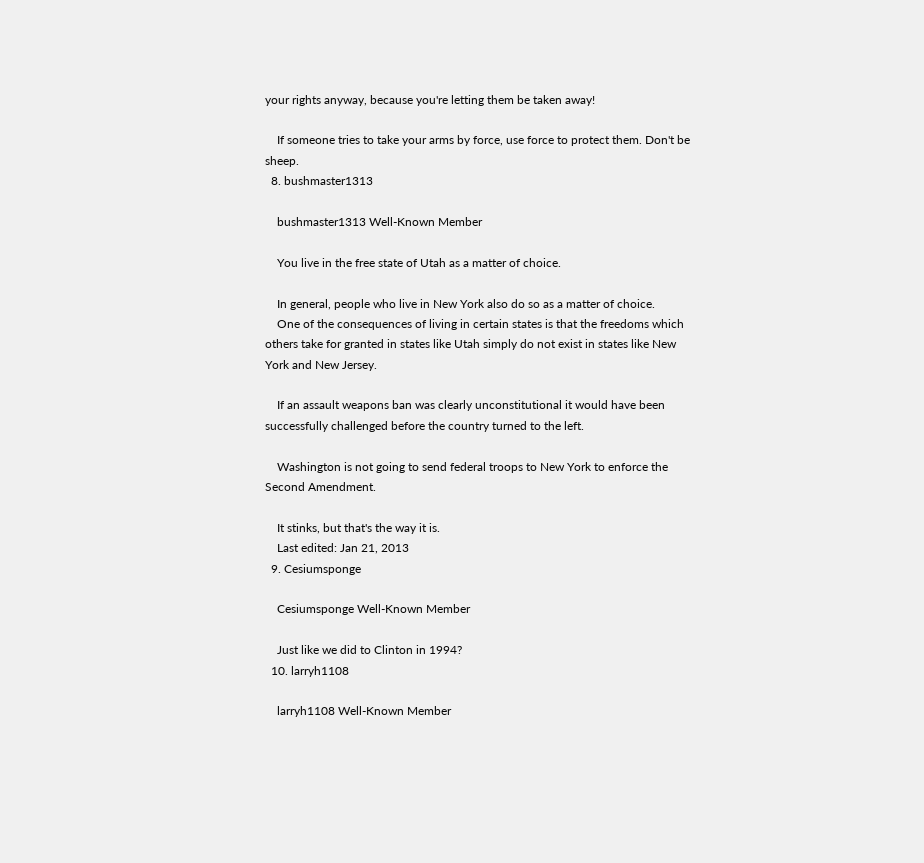your rights anyway, because you're letting them be taken away!

    If someone tries to take your arms by force, use force to protect them. Don't be sheep.
  8. bushmaster1313

    bushmaster1313 Well-Known Member

    You live in the free state of Utah as a matter of choice.

    In general, people who live in New York also do so as a matter of choice.
    One of the consequences of living in certain states is that the freedoms which others take for granted in states like Utah simply do not exist in states like New York and New Jersey.

    If an assault weapons ban was clearly unconstitutional it would have been successfully challenged before the country turned to the left.

    Washington is not going to send federal troops to New York to enforce the Second Amendment.

    It stinks, but that's the way it is.
    Last edited: Jan 21, 2013
  9. Cesiumsponge

    Cesiumsponge Well-Known Member

    Just like we did to Clinton in 1994?
  10. larryh1108

    larryh1108 Well-Known Member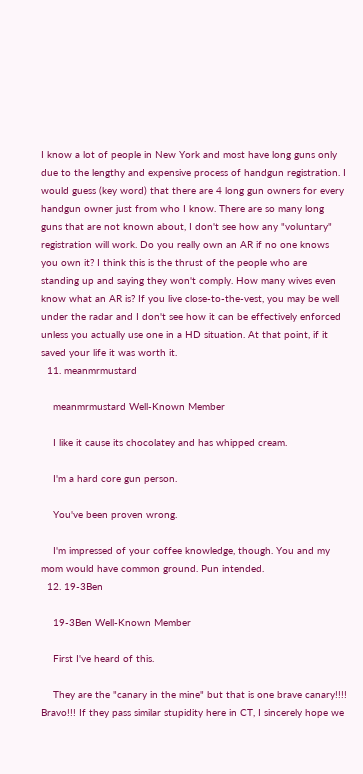I know a lot of people in New York and most have long guns only due to the lengthy and expensive process of handgun registration. I would guess (key word) that there are 4 long gun owners for every handgun owner just from who I know. There are so many long guns that are not known about, I don't see how any "voluntary" registration will work. Do you really own an AR if no one knows you own it? I think this is the thrust of the people who are standing up and saying they won't comply. How many wives even know what an AR is? If you live close-to-the-vest, you may be well under the radar and I don't see how it can be effectively enforced unless you actually use one in a HD situation. At that point, if it saved your life it was worth it.
  11. meanmrmustard

    meanmrmustard Well-Known Member

    I like it cause its chocolatey and has whipped cream.

    I'm a hard core gun person.

    You've been proven wrong.

    I'm impressed of your coffee knowledge, though. You and my mom would have common ground. Pun intended.
  12. 19-3Ben

    19-3Ben Well-Known Member

    First I've heard of this.

    They are the "canary in the mine" but that is one brave canary!!!! Bravo!!! If they pass similar stupidity here in CT, I sincerely hope we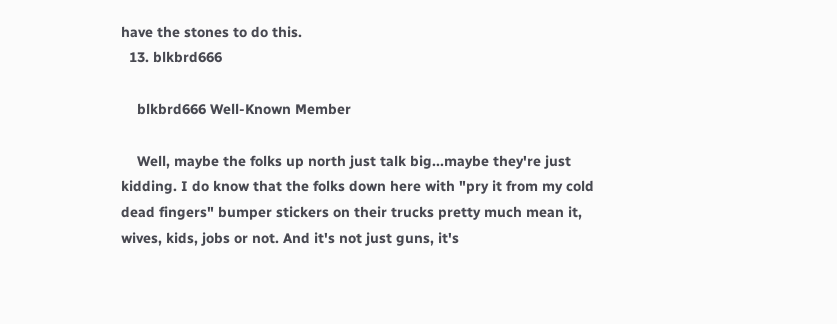have the stones to do this.
  13. blkbrd666

    blkbrd666 Well-Known Member

    Well, maybe the folks up north just talk big...maybe they're just kidding. I do know that the folks down here with "pry it from my cold dead fingers" bumper stickers on their trucks pretty much mean it, wives, kids, jobs or not. And it's not just guns, it's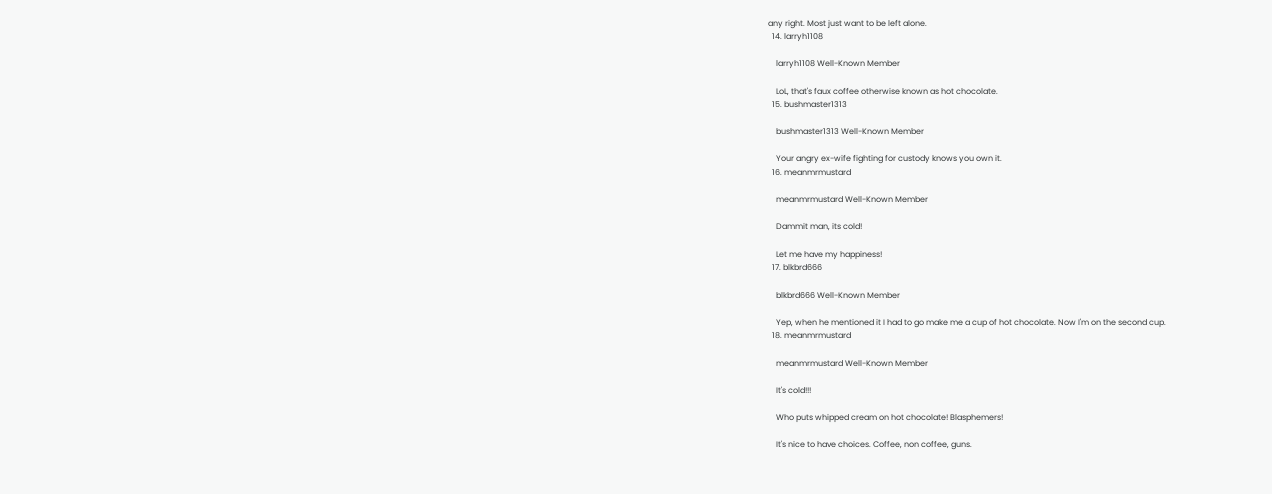any right. Most just want to be left alone.
  14. larryh1108

    larryh1108 Well-Known Member

    LoL, that's faux coffee otherwise known as hot chocolate.
  15. bushmaster1313

    bushmaster1313 Well-Known Member

    Your angry ex-wife fighting for custody knows you own it.
  16. meanmrmustard

    meanmrmustard Well-Known Member

    Dammit man, its cold!

    Let me have my happiness!
  17. blkbrd666

    blkbrd666 Well-Known Member

    Yep, when he mentioned it I had to go make me a cup of hot chocolate. Now I'm on the second cup.
  18. meanmrmustard

    meanmrmustard Well-Known Member

    It's cold!!!

    Who puts whipped cream on hot chocolate! Blasphemers!

    It's nice to have choices. Coffee, non coffee, guns.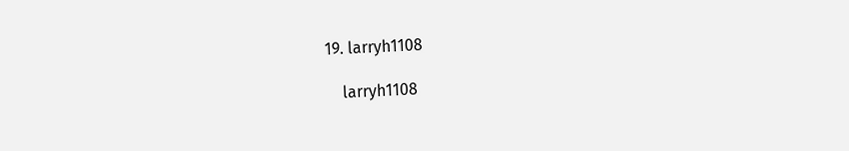19. larryh1108

    larryh1108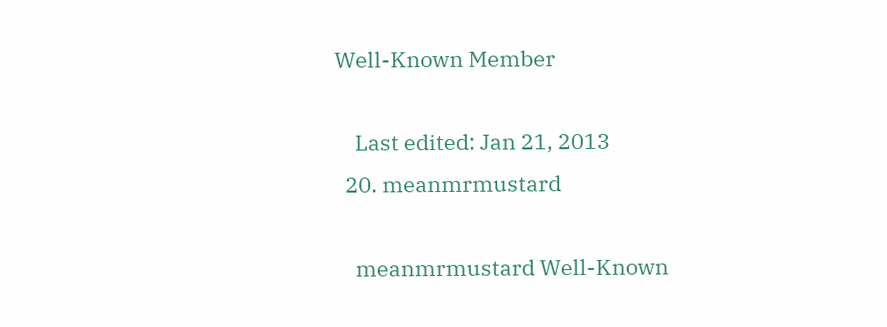Well-Known Member

    Last edited: Jan 21, 2013
  20. meanmrmustard

    meanmrmustard Well-Known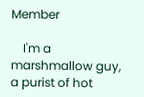Member

    I'm a marshmallow guy, a purist of hot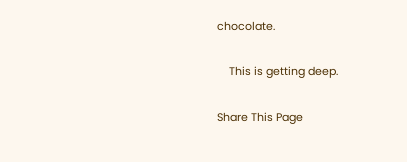chocolate.

    This is getting deep.

Share This Page